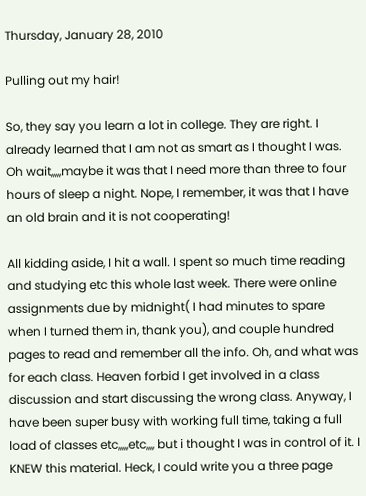Thursday, January 28, 2010

Pulling out my hair!

So, they say you learn a lot in college. They are right. I already learned that I am not as smart as I thought I was. Oh wait,,,,,maybe it was that I need more than three to four hours of sleep a night. Nope, I remember, it was that I have an old brain and it is not cooperating!

All kidding aside, I hit a wall. I spent so much time reading and studying etc this whole last week. There were online assignments due by midnight( I had minutes to spare when I turned them in, thank you), and couple hundred pages to read and remember all the info. Oh, and what was for each class. Heaven forbid I get involved in a class discussion and start discussing the wrong class. Anyway, I have been super busy with working full time, taking a full load of classes etc,,,,,etc,,,, but i thought I was in control of it. I KNEW this material. Heck, I could write you a three page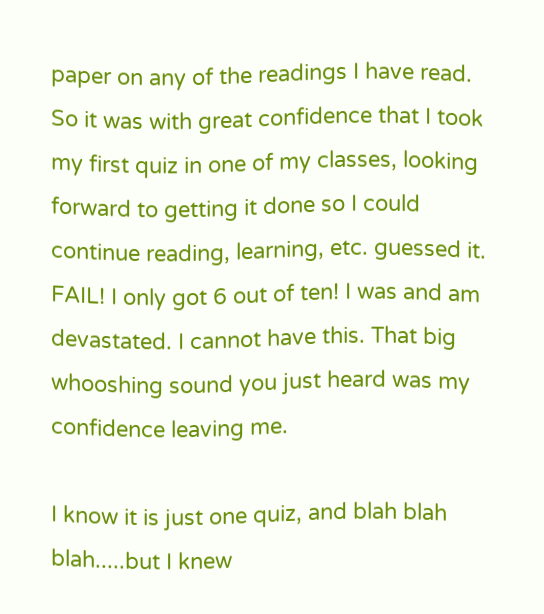paper on any of the readings I have read. So it was with great confidence that I took my first quiz in one of my classes, looking forward to getting it done so I could continue reading, learning, etc. guessed it. FAIL! I only got 6 out of ten! I was and am devastated. I cannot have this. That big whooshing sound you just heard was my confidence leaving me.

I know it is just one quiz, and blah blah blah.....but I knew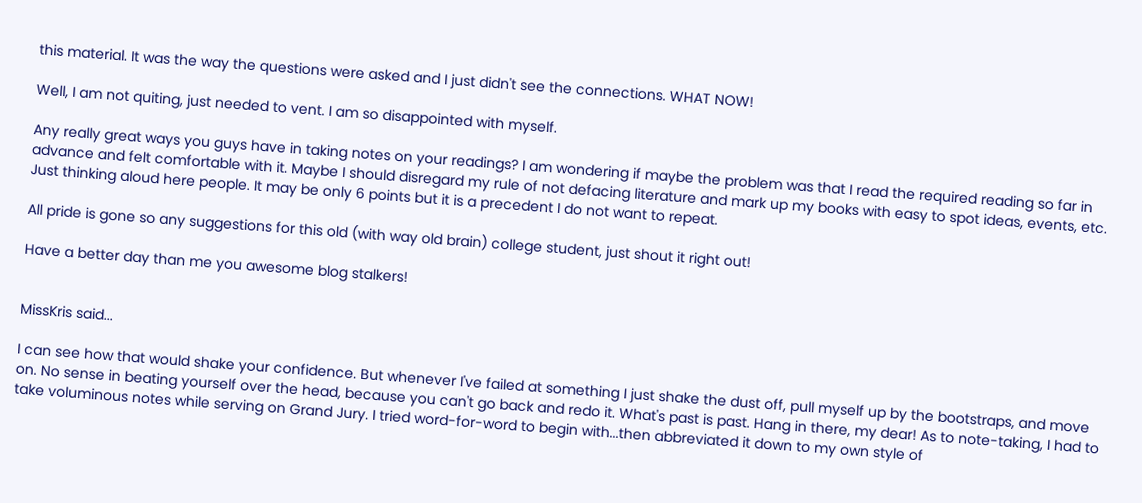this material. It was the way the questions were asked and I just didn't see the connections. WHAT NOW!

Well, I am not quiting, just needed to vent. I am so disappointed with myself.

Any really great ways you guys have in taking notes on your readings? I am wondering if maybe the problem was that I read the required reading so far in advance and felt comfortable with it. Maybe I should disregard my rule of not defacing literature and mark up my books with easy to spot ideas, events, etc. Just thinking aloud here people. It may be only 6 points but it is a precedent I do not want to repeat.

All pride is gone so any suggestions for this old (with way old brain) college student, just shout it right out!

Have a better day than me you awesome blog stalkers!


MissKris said...

I can see how that would shake your confidence. But whenever I've failed at something I just shake the dust off, pull myself up by the bootstraps, and move on. No sense in beating yourself over the head, because you can't go back and redo it. What's past is past. Hang in there, my dear! As to note-taking, I had to take voluminous notes while serving on Grand Jury. I tried word-for-word to begin with...then abbreviated it down to my own style of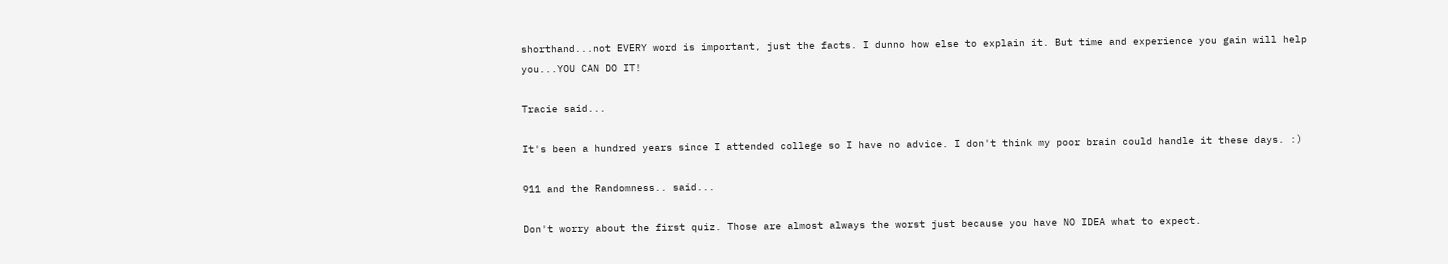shorthand...not EVERY word is important, just the facts. I dunno how else to explain it. But time and experience you gain will help you...YOU CAN DO IT!

Tracie said...

It's been a hundred years since I attended college so I have no advice. I don't think my poor brain could handle it these days. :)

911 and the Randomness.. said...

Don't worry about the first quiz. Those are almost always the worst just because you have NO IDEA what to expect.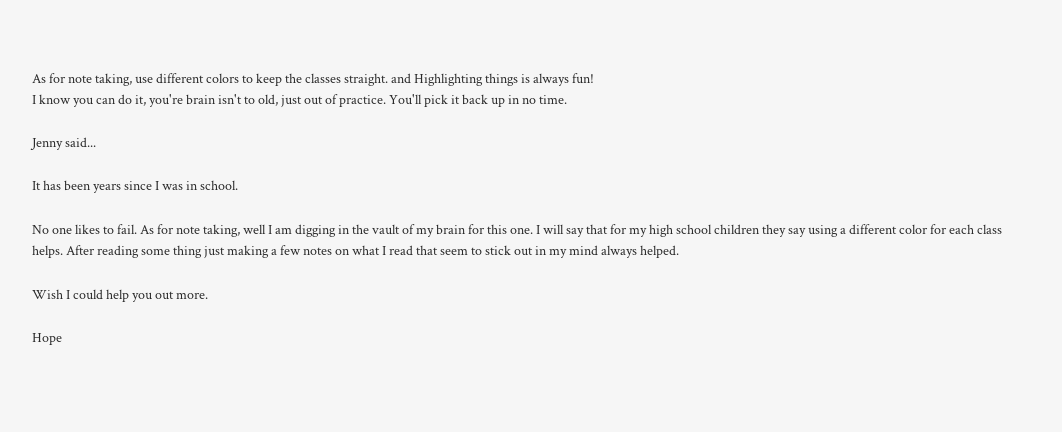As for note taking, use different colors to keep the classes straight. and Highlighting things is always fun!
I know you can do it, you're brain isn't to old, just out of practice. You'll pick it back up in no time.

Jenny said...

It has been years since I was in school.

No one likes to fail. As for note taking, well I am digging in the vault of my brain for this one. I will say that for my high school children they say using a different color for each class helps. After reading some thing just making a few notes on what I read that seem to stick out in my mind always helped.

Wish I could help you out more.

Hope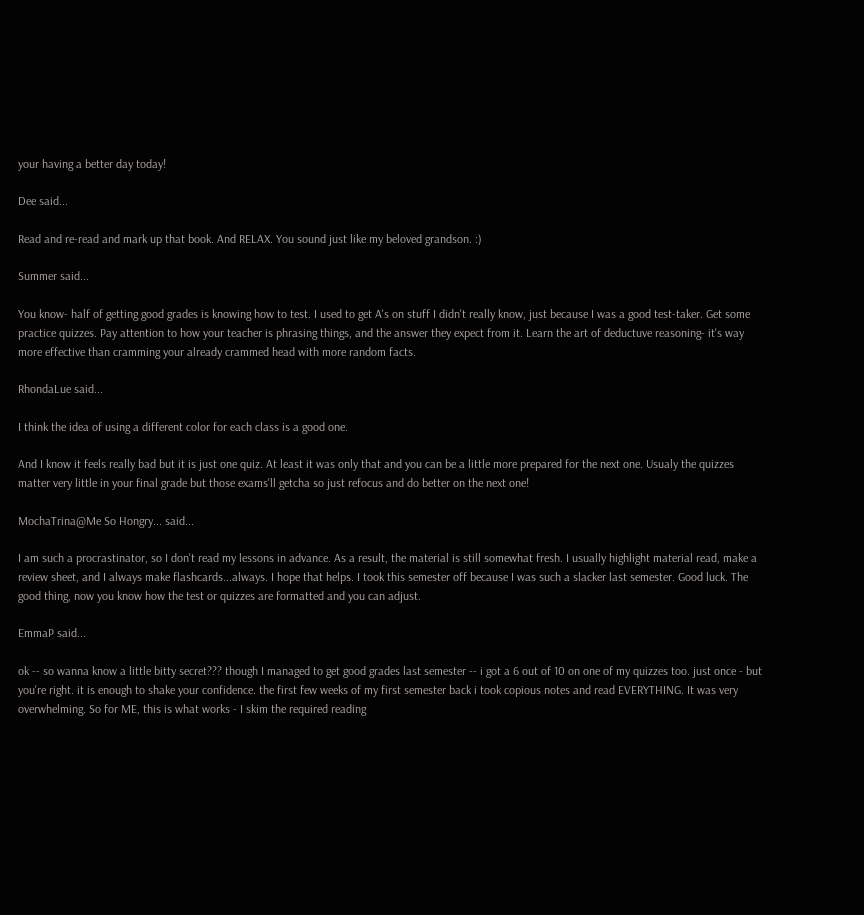your having a better day today!

Dee said...

Read and re-read and mark up that book. And RELAX. You sound just like my beloved grandson. :)

Summer said...

You know- half of getting good grades is knowing how to test. I used to get A's on stuff I didn't really know, just because I was a good test-taker. Get some practice quizzes. Pay attention to how your teacher is phrasing things, and the answer they expect from it. Learn the art of deductuve reasoning- it's way more effective than cramming your already crammed head with more random facts.

RhondaLue said...

I think the idea of using a different color for each class is a good one.

And I know it feels really bad but it is just one quiz. At least it was only that and you can be a little more prepared for the next one. Usualy the quizzes matter very little in your final grade but those exams'll getcha so just refocus and do better on the next one!

MochaTrina@Me So Hongry... said...

I am such a procrastinator, so I don't read my lessons in advance. As a result, the material is still somewhat fresh. I usually highlight material read, make a review sheet, and I always make flashcards...always. I hope that helps. I took this semester off because I was such a slacker last semester. Good luck. The good thing, now you know how the test or quizzes are formatted and you can adjust.

EmmaP said...

ok -- so wanna know a little bitty secret??? though I managed to get good grades last semester -- i got a 6 out of 10 on one of my quizzes too. just once - but you're right. it is enough to shake your confidence. the first few weeks of my first semester back i took copious notes and read EVERYTHING. It was very overwhelming. So for ME, this is what works - I skim the required reading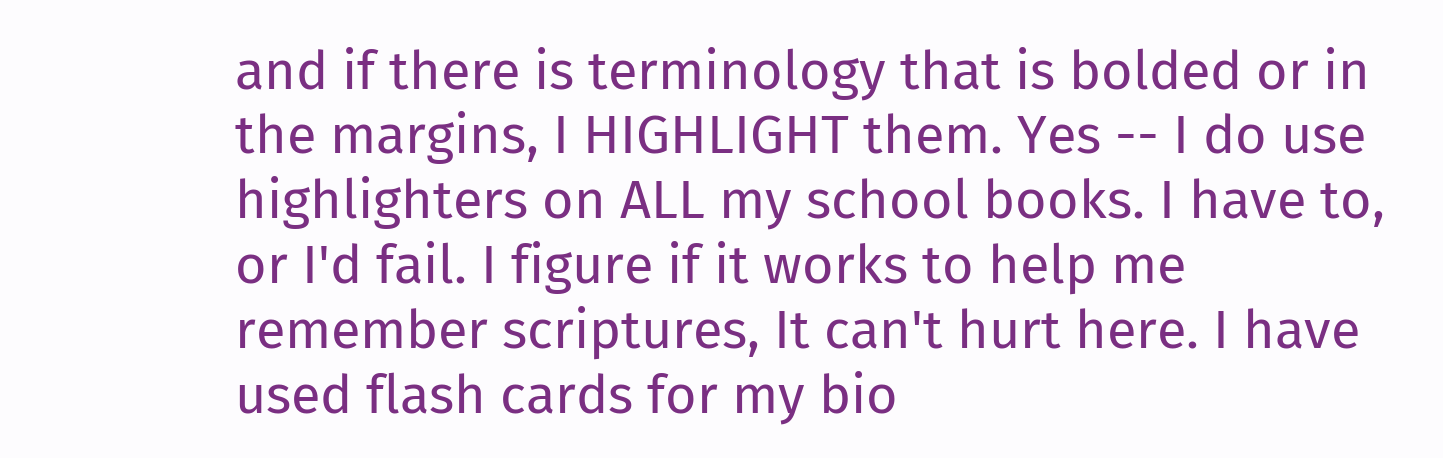and if there is terminology that is bolded or in the margins, I HIGHLIGHT them. Yes -- I do use highlighters on ALL my school books. I have to, or I'd fail. I figure if it works to help me remember scriptures, It can't hurt here. I have used flash cards for my bio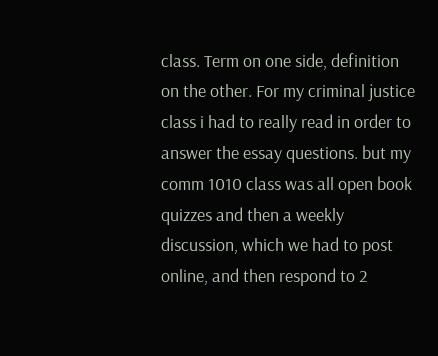class. Term on one side, definition on the other. For my criminal justice class i had to really read in order to answer the essay questions. but my comm 1010 class was all open book quizzes and then a weekly discussion, which we had to post online, and then respond to 2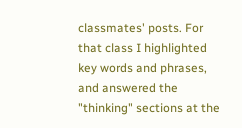classmates' posts. For that class I highlighted key words and phrases, and answered the "thinking" sections at the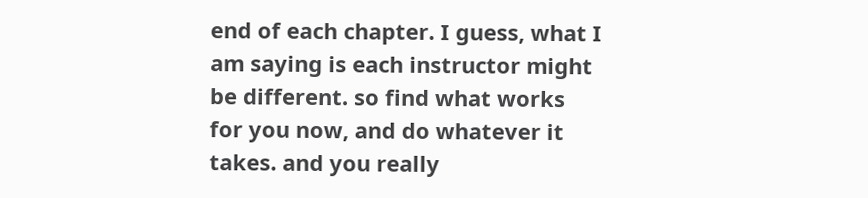end of each chapter. I guess, what I am saying is each instructor might be different. so find what works for you now, and do whatever it takes. and you really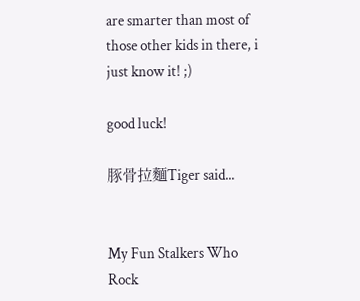are smarter than most of those other kids in there, i just know it! ;)

good luck!

豚骨拉麵Tiger said...


My Fun Stalkers Who Rock